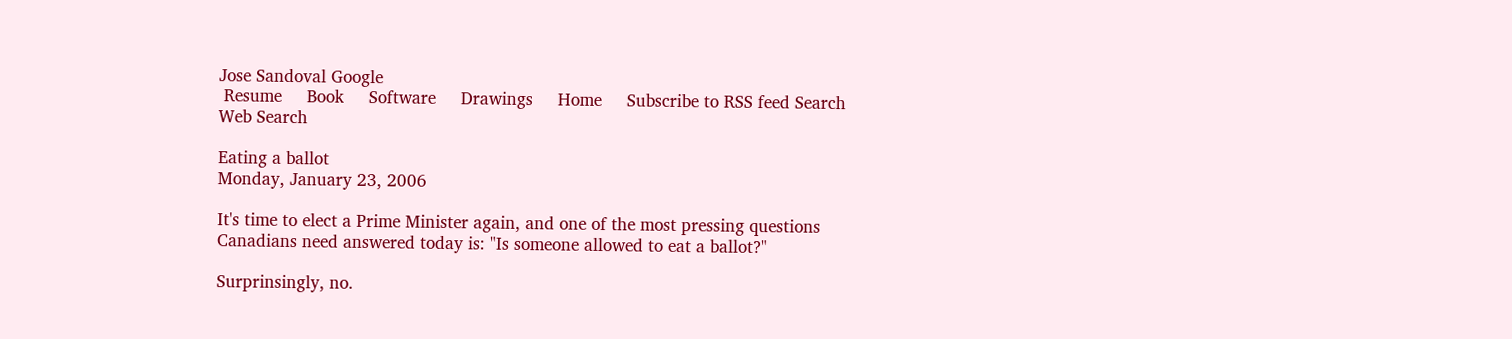Jose Sandoval Google
 Resume     Book     Software     Drawings     Home     Subscribe to RSS feed Search Web Search

Eating a ballot
Monday, January 23, 2006

It's time to elect a Prime Minister again, and one of the most pressing questions Canadians need answered today is: "Is someone allowed to eat a ballot?"

Surprinsingly, no.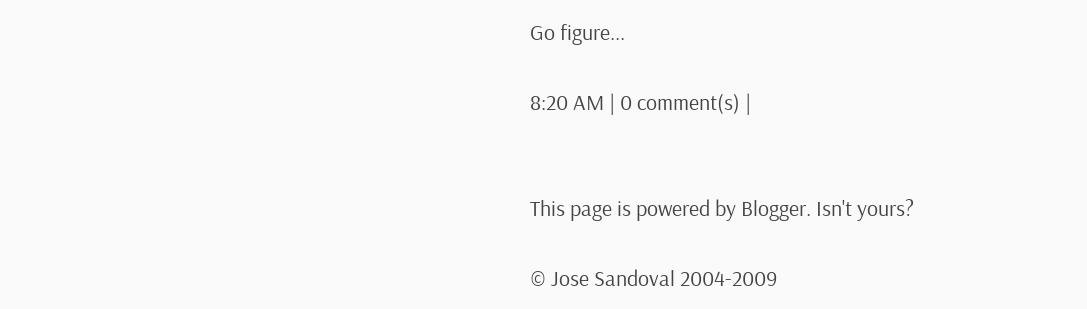Go figure...

8:20 AM | 0 comment(s) |


This page is powered by Blogger. Isn't yours?

© Jose Sandoval 2004-2009